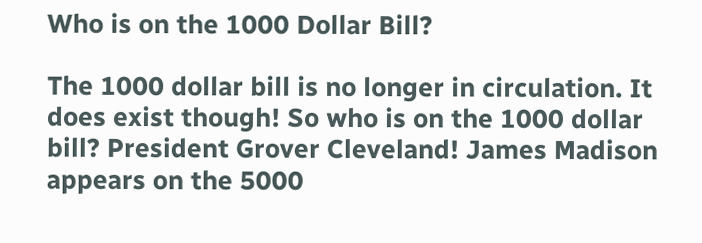Who is on the 1000 Dollar Bill?

The 1000 dollar bill is no longer in circulation. It does exist though! So who is on the 1000 dollar bill? President Grover Cleveland! James Madison appears on the 5000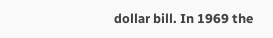dollar bill. In 1969 the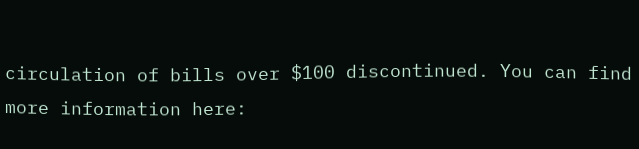circulation of bills over $100 discontinued. You can find more information here: